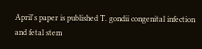April's paper is published T. gondii congenital infection and fetal stem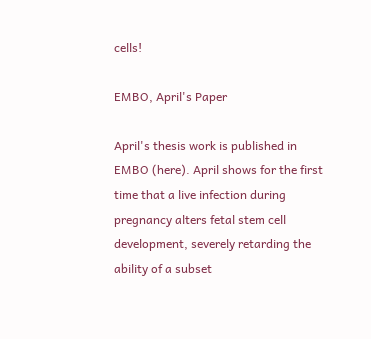cells!

EMBO, April's Paper

April's thesis work is published in EMBO (here). April shows for the first time that a live infection during pregnancy alters fetal stem cell development, severely retarding the ability of a subset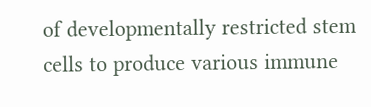of developmentally restricted stem cells to produce various immune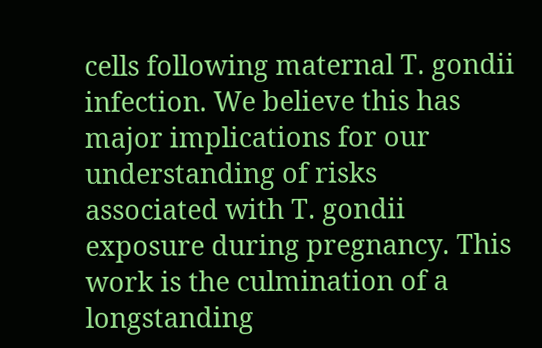cells following maternal T. gondii infection. We believe this has major implications for our understanding of risks associated with T. gondii exposure during pregnancy. This work is the culmination of a longstanding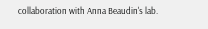collaboration with Anna Beaudin's lab.